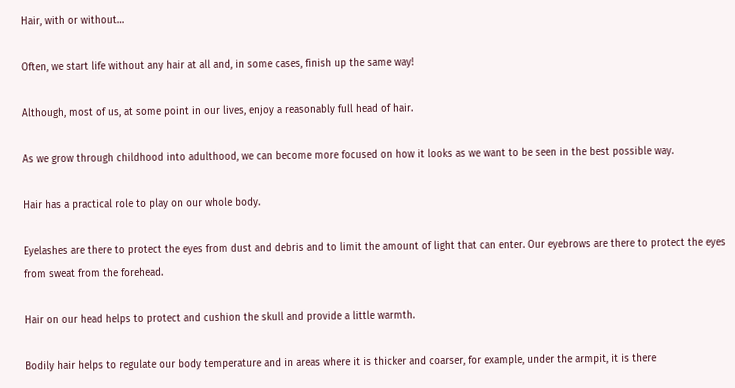Hair, with or without…

Often, we start life without any hair at all and, in some cases, finish up the same way!

Although, most of us, at some point in our lives, enjoy a reasonably full head of hair.

As we grow through childhood into adulthood, we can become more focused on how it looks as we want to be seen in the best possible way.

Hair has a practical role to play on our whole body.

Eyelashes are there to protect the eyes from dust and debris and to limit the amount of light that can enter. Our eyebrows are there to protect the eyes from sweat from the forehead.

Hair on our head helps to protect and cushion the skull and provide a little warmth.

Bodily hair helps to regulate our body temperature and in areas where it is thicker and coarser, for example, under the armpit, it is there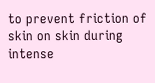to prevent friction of skin on skin during intense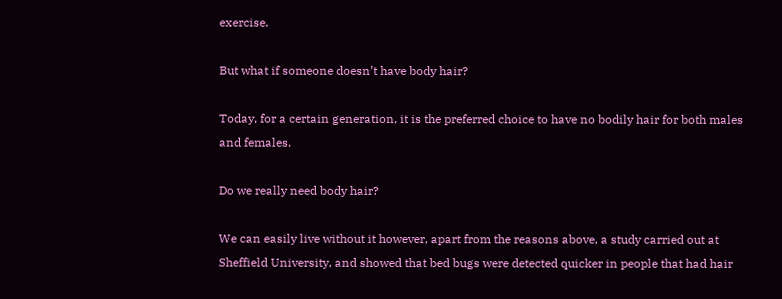exercise.

But what if someone doesn’t have body hair?

Today, for a certain generation, it is the preferred choice to have no bodily hair for both males and females.

Do we really need body hair?

We can easily live without it however, apart from the reasons above, a study carried out at Sheffield University, and showed that bed bugs were detected quicker in people that had hair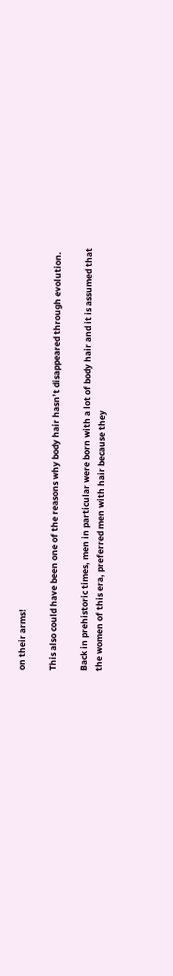on their arms!

This also could have been one of the reasons why body hair hasn’t disappeared through evolution.

Back in prehistoric times, men in particular were born with a lot of body hair and it is assumed that the women of this era, preferred men with hair because they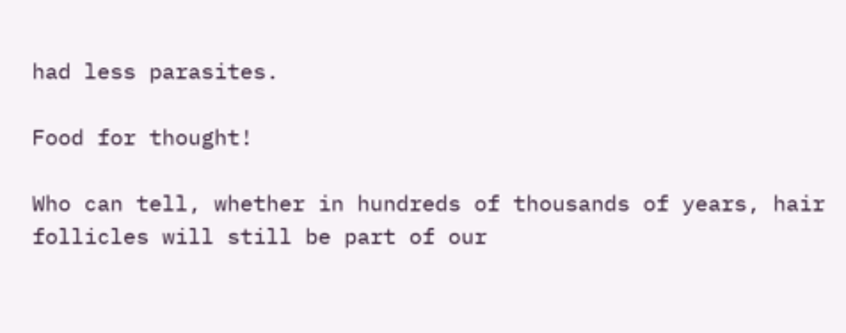had less parasites.

Food for thought!

Who can tell, whether in hundreds of thousands of years, hair follicles will still be part of our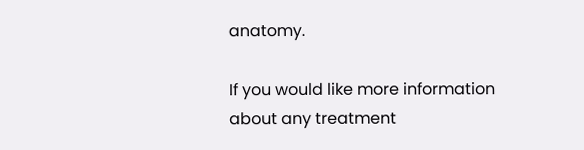anatomy.

If you would like more information about any treatment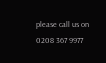please call us on 0208 367 9977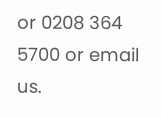or 0208 364 5700 or email us.